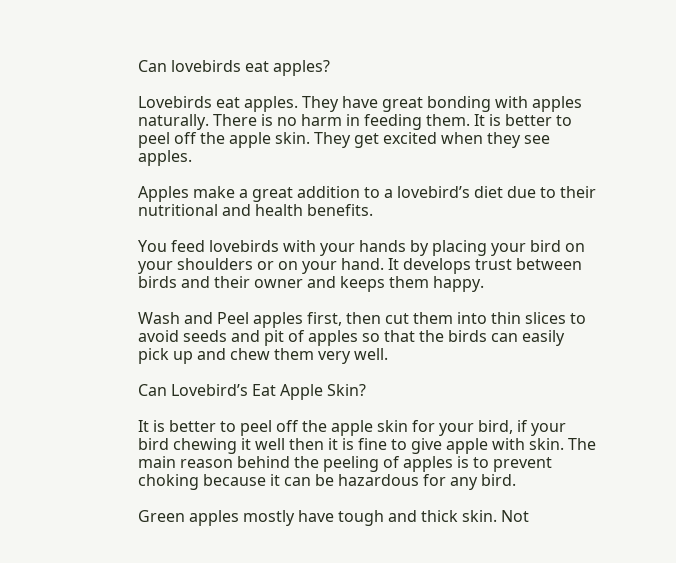Can lovebirds eat apples?

Lovebirds eat apples. They have great bonding with apples naturally. There is no harm in feeding them. It is better to peel off the apple skin. They get excited when they see apples.

Apples make a great addition to a lovebird’s diet due to their nutritional and health benefits.

You feed lovebirds with your hands by placing your bird on your shoulders or on your hand. It develops trust between birds and their owner and keeps them happy.

Wash and Peel apples first, then cut them into thin slices to avoid seeds and pit of apples so that the birds can easily pick up and chew them very well.

Can Lovebird’s Eat Apple Skin?

It is better to peel off the apple skin for your bird, if your bird chewing it well then it is fine to give apple with skin. The main reason behind the peeling of apples is to prevent choking because it can be hazardous for any bird.

Green apples mostly have tough and thick skin. Not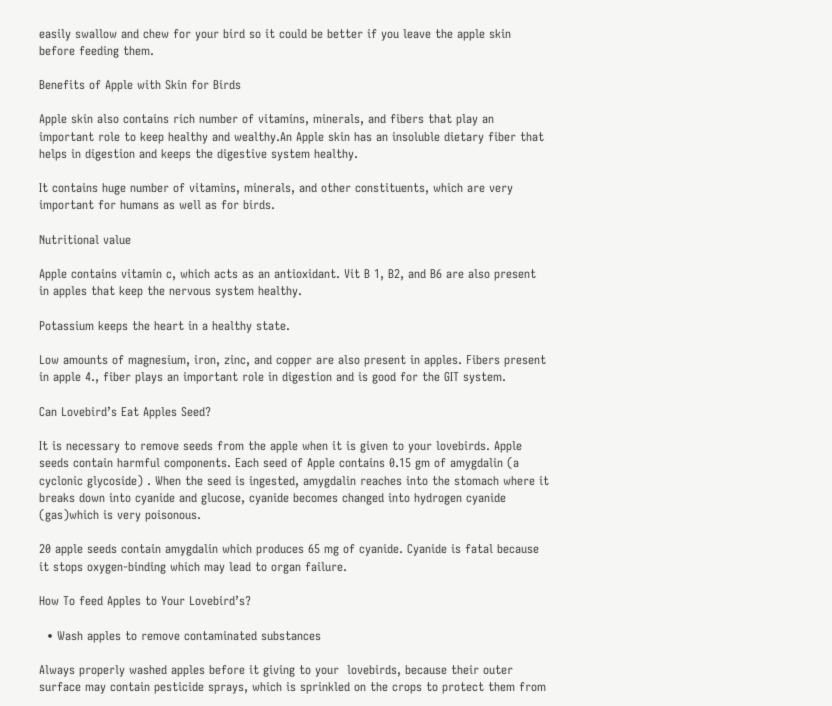easily swallow and chew for your bird so it could be better if you leave the apple skin before feeding them.

Benefits of Apple with Skin for Birds

Apple skin also contains rich number of vitamins, minerals, and fibers that play an important role to keep healthy and wealthy.An Apple skin has an insoluble dietary fiber that helps in digestion and keeps the digestive system healthy.

It contains huge number of vitamins, minerals, and other constituents, which are very important for humans as well as for birds.

Nutritional value

Apple contains vitamin c, which acts as an antioxidant. Vit B 1, B2, and B6 are also present in apples that keep the nervous system healthy.

Potassium keeps the heart in a healthy state.

Low amounts of magnesium, iron, zinc, and copper are also present in apples. Fibers present in apple 4., fiber plays an important role in digestion and is good for the GIT system.

Can Lovebird’s Eat Apples Seed?

It is necessary to remove seeds from the apple when it is given to your lovebirds. Apple seeds contain harmful components. Each seed of Apple contains 0.15 gm of amygdalin (a cyclonic glycoside) . When the seed is ingested, amygdalin reaches into the stomach where it breaks down into cyanide and glucose, cyanide becomes changed into hydrogen cyanide (gas)which is very poisonous.

20 apple seeds contain amygdalin which produces 65 mg of cyanide. Cyanide is fatal because it stops oxygen-binding which may lead to organ failure.

How To feed Apples to Your Lovebird’s?

  • Wash apples to remove contaminated substances

Always properly washed apples before it giving to your  lovebirds, because their outer surface may contain pesticide sprays, which is sprinkled on the crops to protect them from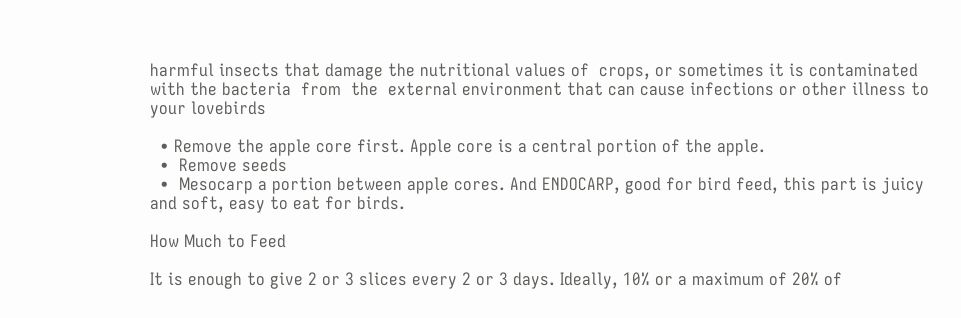harmful insects that damage the nutritional values of  crops, or sometimes it is contaminated with the bacteria  from  the  external environment that can cause infections or other illness to your lovebirds

  • Remove the apple core first. Apple core is a central portion of the apple.
  •  Remove seeds
  •  Mesocarp a portion between apple cores. And ENDOCARP, good for bird feed, this part is juicy and soft, easy to eat for birds.

How Much to Feed

It is enough to give 2 or 3 slices every 2 or 3 days. Ideally, 10% or a maximum of 20% of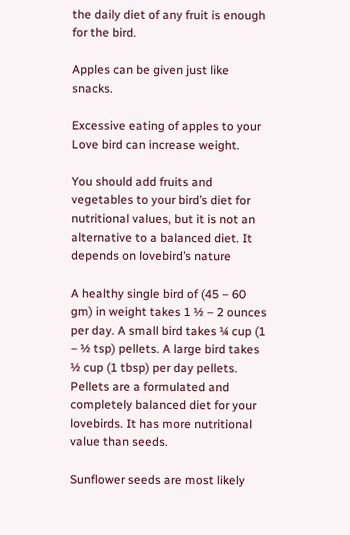the daily diet of any fruit is enough for the bird.

Apples can be given just like snacks.

Excessive eating of apples to your Love bird can increase weight.

You should add fruits and vegetables to your bird’s diet for nutritional values, but it is not an alternative to a balanced diet. It depends on lovebird’s nature

A healthy single bird of (45 – 60 gm) in weight takes 1 ½ – 2 ounces per day. A small bird takes ¼ cup (1 – ½ tsp) pellets. A large bird takes ½ cup (1 tbsp) per day pellets. Pellets are a formulated and completely balanced diet for your lovebirds. It has more nutritional value than seeds.

Sunflower seeds are most likely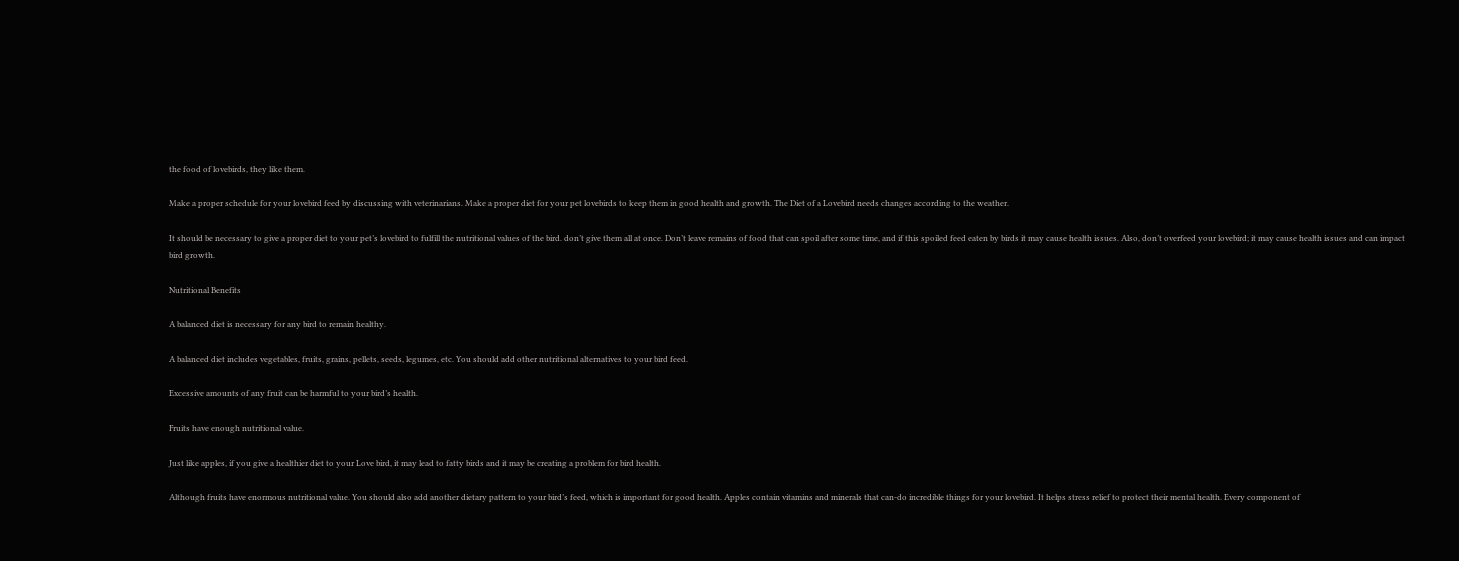the food of lovebirds, they like them.

Make a proper schedule for your lovebird feed by discussing with veterinarians. Make a proper diet for your pet lovebirds to keep them in good health and growth. The Diet of a Lovebird needs changes according to the weather.

It should be necessary to give a proper diet to your pet’s lovebird to fulfill the nutritional values of the bird. don’t give them all at once. Don’t leave remains of food that can spoil after some time, and if this spoiled feed eaten by birds it may cause health issues. Also, don’t overfeed your lovebird; it may cause health issues and can impact bird growth.

Nutritional Benefits

A balanced diet is necessary for any bird to remain healthy.

A balanced diet includes vegetables, fruits, grains, pellets, seeds, legumes, etc. You should add other nutritional alternatives to your bird feed.

Excessive amounts of any fruit can be harmful to your bird’s health.

Fruits have enough nutritional value.

Just like apples, if you give a healthier diet to your Love bird, it may lead to fatty birds and it may be creating a problem for bird health.

Although fruits have enormous nutritional value. You should also add another dietary pattern to your bird’s feed, which is important for good health. Apples contain vitamins and minerals that can-do incredible things for your lovebird. It helps stress relief to protect their mental health. Every component of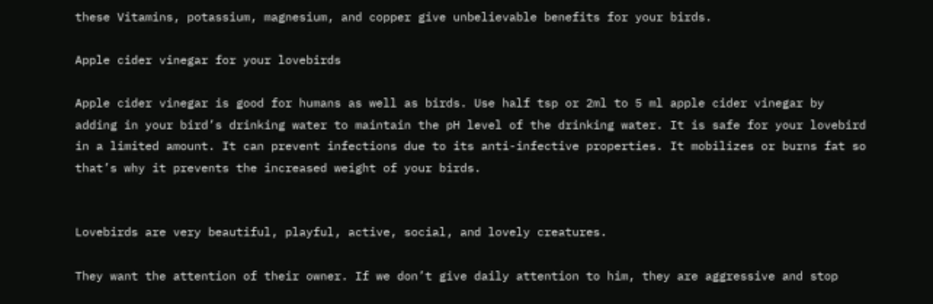these Vitamins, potassium, magnesium, and copper give unbelievable benefits for your birds.

Apple cider vinegar for your lovebirds

Apple cider vinegar is good for humans as well as birds. Use half tsp or 2ml to 5 ml apple cider vinegar by adding in your bird’s drinking water to maintain the pH level of the drinking water. It is safe for your lovebird in a limited amount. It can prevent infections due to its anti-infective properties. It mobilizes or burns fat so that’s why it prevents the increased weight of your birds.


Lovebirds are very beautiful, playful, active, social, and lovely creatures.

They want the attention of their owner. If we don’t give daily attention to him, they are aggressive and stop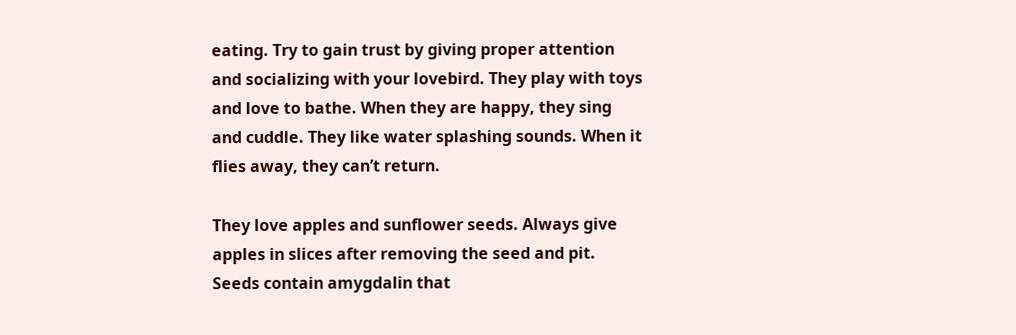eating. Try to gain trust by giving proper attention and socializing with your lovebird. They play with toys and love to bathe. When they are happy, they sing and cuddle. They like water splashing sounds. When it flies away, they can’t return.

They love apples and sunflower seeds. Always give apples in slices after removing the seed and pit. Seeds contain amygdalin that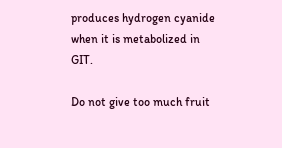produces hydrogen cyanide when it is metabolized in GIT.

Do not give too much fruit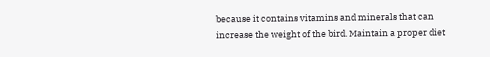because it contains vitamins and minerals that can increase the weight of the bird. Maintain a proper diet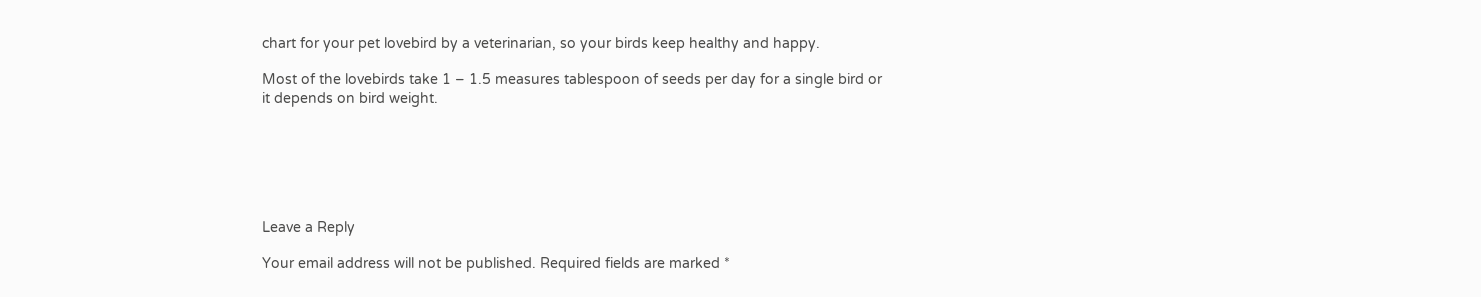chart for your pet lovebird by a veterinarian, so your birds keep healthy and happy.

Most of the lovebirds take 1 – 1.5 measures tablespoon of seeds per day for a single bird or it depends on bird weight.






Leave a Reply

Your email address will not be published. Required fields are marked *